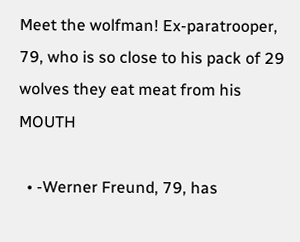Meet the wolfman! Ex-paratrooper, 79, who is so close to his pack of 29 wolves they eat meat from his MOUTH

  • -Werner Freund, 79, has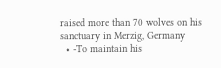raised more than 70 wolves on his sanctuary in Merzig, Germany
  • -To maintain his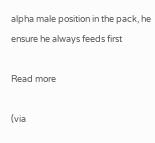alpha male position in the pack, he ensure he always feeds first

Read more

(via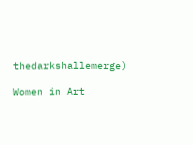thedarkshallemerge)

Women in Art